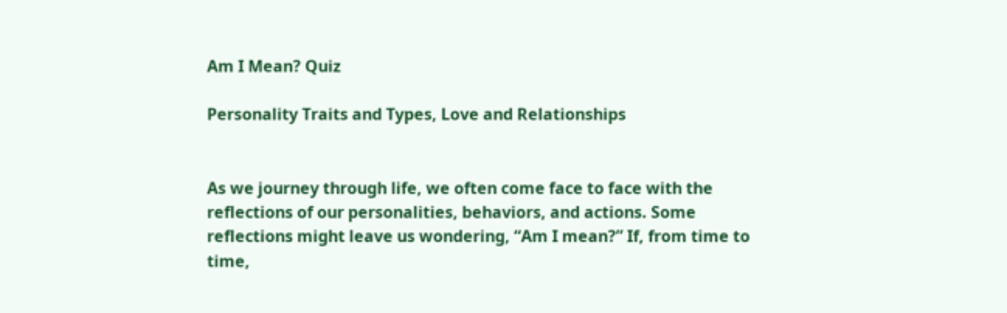Am I Mean? Quiz

Personality Traits and Types, Love and Relationships


As we journey through life, we often come face to face with the reflections of our personalities, behaviors, and actions. Some reflections might leave us wondering, “Am I mean?” If, from time to time,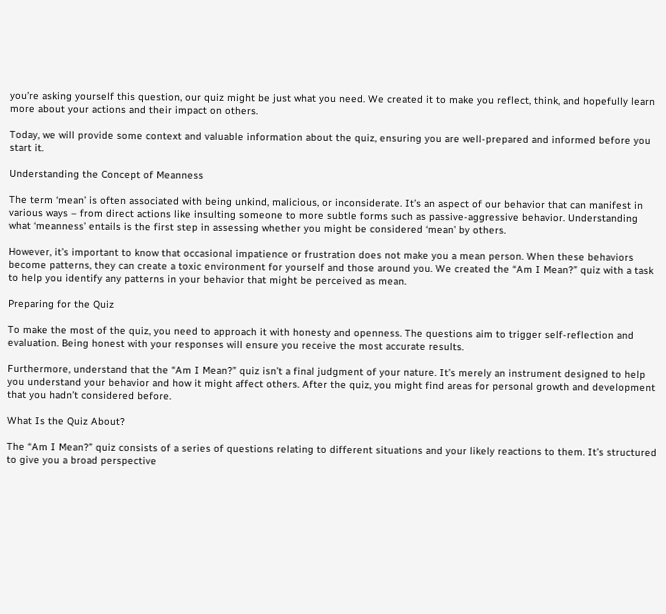you’re asking yourself this question, our quiz might be just what you need. We created it to make you reflect, think, and hopefully learn more about your actions and their impact on others.

Today, we will provide some context and valuable information about the quiz, ensuring you are well-prepared and informed before you start it.

Understanding the Concept of Meanness

The term ‘mean’ is often associated with being unkind, malicious, or inconsiderate. It’s an aspect of our behavior that can manifest in various ways – from direct actions like insulting someone to more subtle forms such as passive-aggressive behavior. Understanding what ‘meanness’ entails is the first step in assessing whether you might be considered ‘mean’ by others.

However, it’s important to know that occasional impatience or frustration does not make you a mean person. When these behaviors become patterns, they can create a toxic environment for yourself and those around you. We created the “Am I Mean?” quiz with a task to help you identify any patterns in your behavior that might be perceived as mean.

Preparing for the Quiz

To make the most of the quiz, you need to approach it with honesty and openness. The questions aim to trigger self-reflection and evaluation. Being honest with your responses will ensure you receive the most accurate results.

Furthermore, understand that the “Am I Mean?” quiz isn’t a final judgment of your nature. It’s merely an instrument designed to help you understand your behavior and how it might affect others. After the quiz, you might find areas for personal growth and development that you hadn’t considered before.

What Is the Quiz About?

The “Am I Mean?” quiz consists of a series of questions relating to different situations and your likely reactions to them. It’s structured to give you a broad perspective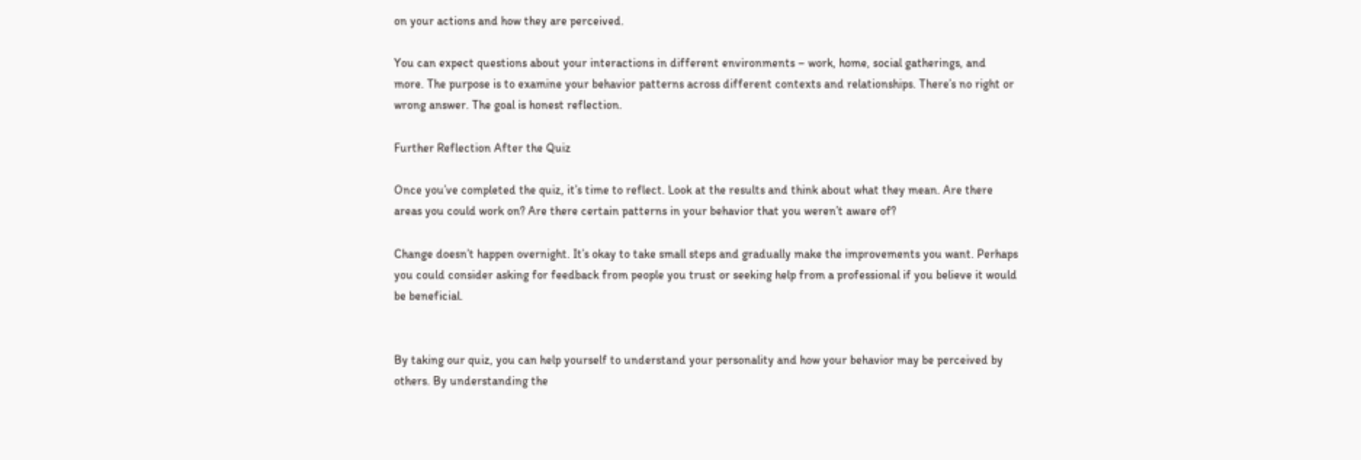on your actions and how they are perceived.

You can expect questions about your interactions in different environments – work, home, social gatherings, and more. The purpose is to examine your behavior patterns across different contexts and relationships. There’s no right or wrong answer. The goal is honest reflection.

Further Reflection After the Quiz

Once you’ve completed the quiz, it’s time to reflect. Look at the results and think about what they mean. Are there areas you could work on? Are there certain patterns in your behavior that you weren’t aware of?

Change doesn’t happen overnight. It’s okay to take small steps and gradually make the improvements you want. Perhaps you could consider asking for feedback from people you trust or seeking help from a professional if you believe it would be beneficial.


By taking our quiz, you can help yourself to understand your personality and how your behavior may be perceived by others. By understanding the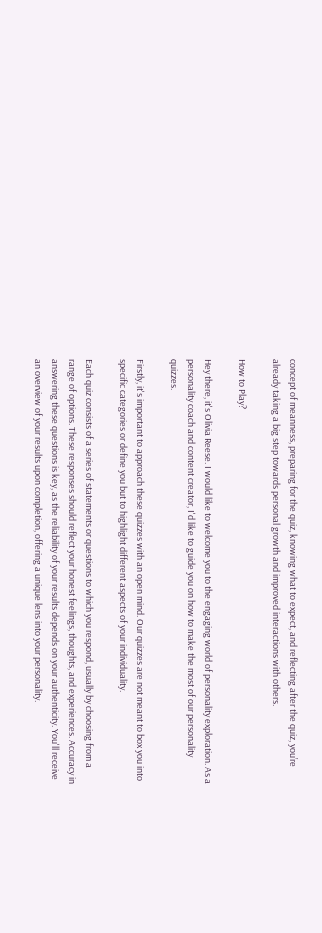concept of meanness, preparing for the quiz, knowing what to expect, and reflecting after the quiz, you’re already taking a big step towards personal growth and improved interactions with others.

How to Play?

Hey there, it's Olivia Reese. I would like to welcome you to the engaging world of personality exploration. As a personality coach and content creator, I'd like to guide you on how to make the most of our personality quizzes.

Firstly, it's important to approach these quizzes with an open mind. Our quizzes are not meant to box you into specific categories or define you but to highlight different aspects of your individuality.

Each quiz consists of a series of statements or questions to which you respond, usually by choosing from a range of options. These responses should reflect your honest feelings, thoughts, and experiences. Accuracy in answering these questions is key, as the reliability of your results depends on your authenticity. You'll receive an overview of your results upon completion, offering a unique lens into your personality.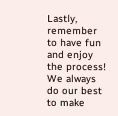Lastly, remember to have fun and enjoy the process! We always do our best to make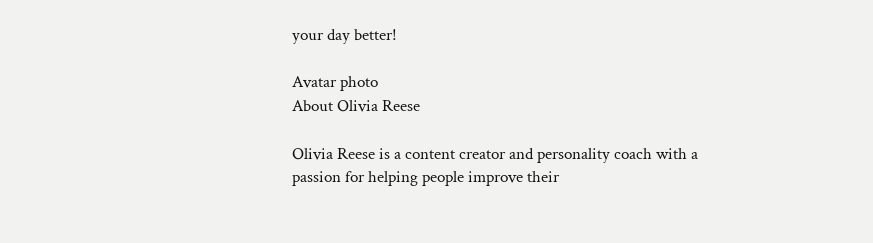your day better!

Avatar photo
About Olivia Reese

Olivia Reese is a content creator and personality coach with a passion for helping people improve their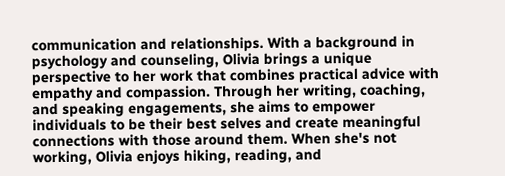communication and relationships. With a background in psychology and counseling, Olivia brings a unique perspective to her work that combines practical advice with empathy and compassion. Through her writing, coaching, and speaking engagements, she aims to empower individuals to be their best selves and create meaningful connections with those around them. When she's not working, Olivia enjoys hiking, reading, and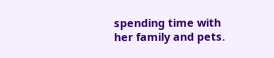spending time with her family and pets.